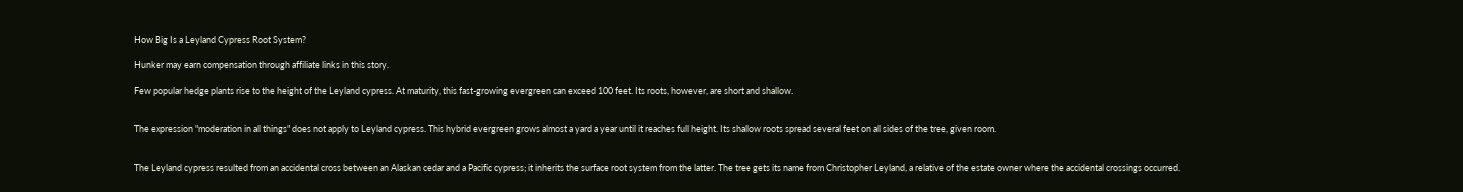How Big Is a Leyland Cypress Root System?

Hunker may earn compensation through affiliate links in this story.

Few popular hedge plants rise to the height of the Leyland cypress. At maturity, this fast-growing evergreen can exceed 100 feet. Its roots, however, are short and shallow.


The expression "moderation in all things" does not apply to Leyland cypress. This hybrid evergreen grows almost a yard a year until it reaches full height. Its shallow roots spread several feet on all sides of the tree, given room.


The Leyland cypress resulted from an accidental cross between an Alaskan cedar and a Pacific cypress; it inherits the surface root system from the latter. The tree gets its name from Christopher Leyland, a relative of the estate owner where the accidental crossings occurred.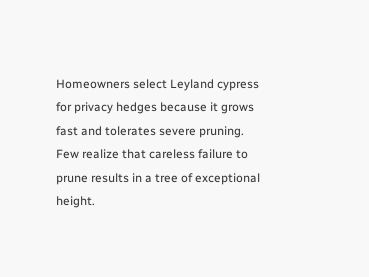Homeowners select Leyland cypress for privacy hedges because it grows fast and tolerates severe pruning. Few realize that careless failure to prune results in a tree of exceptional height.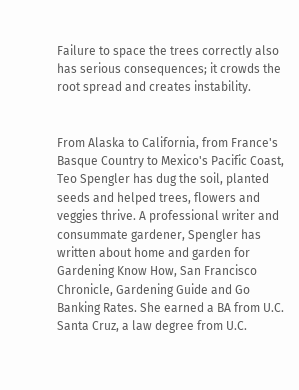Failure to space the trees correctly also has serious consequences; it crowds the root spread and creates instability.


From Alaska to California, from France's Basque Country to Mexico's Pacific Coast, Teo Spengler has dug the soil, planted seeds and helped trees, flowers and veggies thrive. A professional writer and consummate gardener, Spengler has written about home and garden for Gardening Know How, San Francisco Chronicle, Gardening Guide and Go Banking Rates. She earned a BA from U.C. Santa Cruz, a law degree from U.C.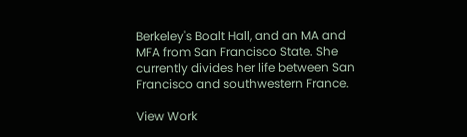Berkeley's Boalt Hall, and an MA and MFA from San Francisco State. She currently divides her life between San Francisco and southwestern France.

View Work